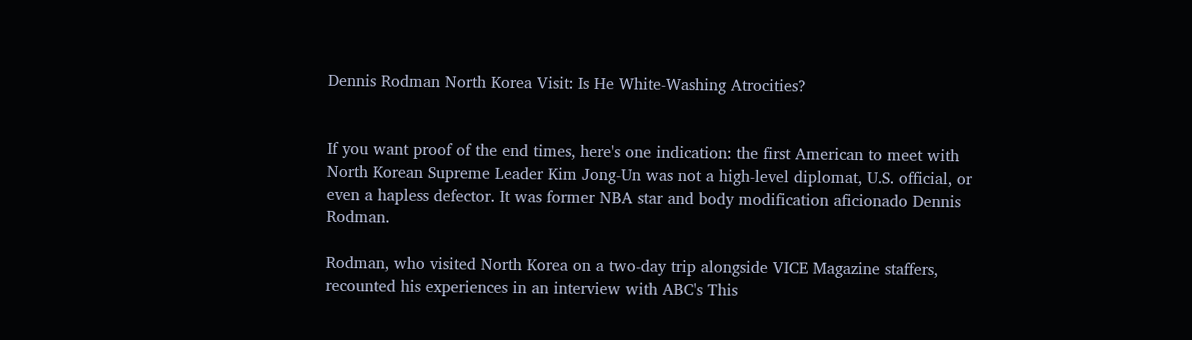Dennis Rodman North Korea Visit: Is He White-Washing Atrocities?


If you want proof of the end times, here's one indication: the first American to meet with North Korean Supreme Leader Kim Jong-Un was not a high-level diplomat, U.S. official, or even a hapless defector. It was former NBA star and body modification aficionado Dennis Rodman.

Rodman, who visited North Korea on a two-day trip alongside VICE Magazine staffers, recounted his experiences in an interview with ABC's This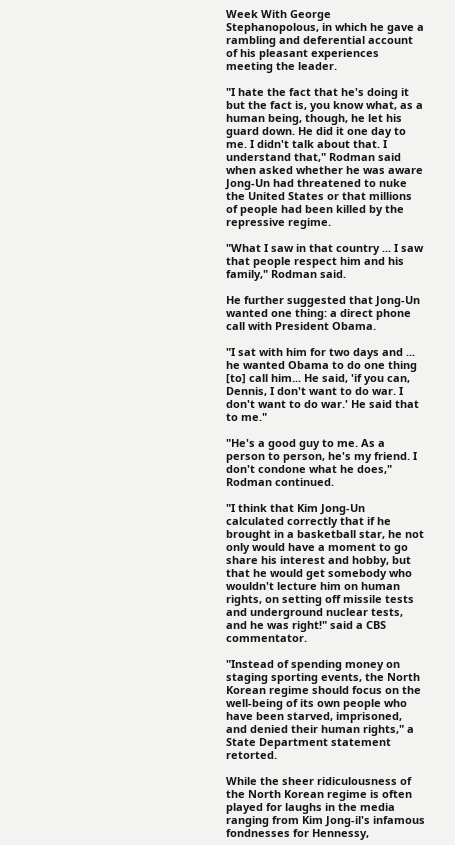Week With George Stephanopolous, in which he gave a rambling and deferential account of his pleasant experiences meeting the leader.

"I hate the fact that he's doing it but the fact is, you know what, as a human being, though, he let his guard down. He did it one day to me. I didn't talk about that. I understand that," Rodman said when asked whether he was aware Jong-Un had threatened to nuke the United States or that millions of people had been killed by the repressive regime.

"What I saw in that country ... I saw that people respect him and his family," Rodman said.

He further suggested that Jong-Un wanted one thing: a direct phone call with President Obama.

"I sat with him for two days and ... he wanted Obama to do one thing  [to] call him... He said, 'if you can, Dennis, I don't want to do war. I don't want to do war.' He said that to me."

"He's a good guy to me. As a person to person, he's my friend. I don't condone what he does," Rodman continued.

"I think that Kim Jong-Un calculated correctly that if he brought in a basketball star, he not only would have a moment to go share his interest and hobby, but that he would get somebody who wouldn't lecture him on human rights, on setting off missile tests and underground nuclear tests, and he was right!" said a CBS commentator.

"Instead of spending money on staging sporting events, the North Korean regime should focus on the well-being of its own people who have been starved, imprisoned, and denied their human rights," a State Department statement retorted.

While the sheer ridiculousness of the North Korean regime is often played for laughs in the media  ranging from Kim Jong-il's infamous fondnesses for Hennessy,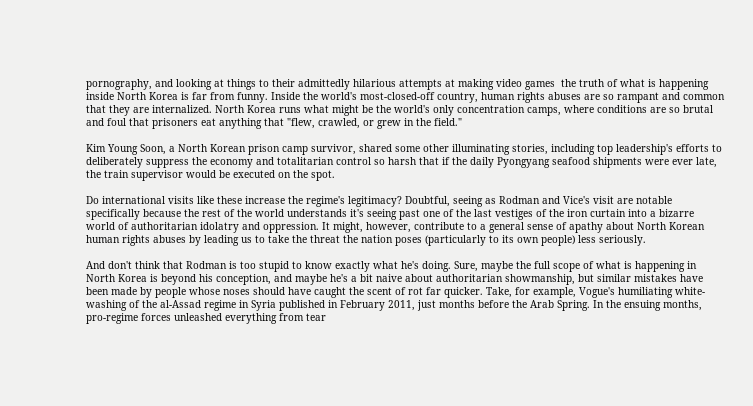pornography, and looking at things to their admittedly hilarious attempts at making video games  the truth of what is happening inside North Korea is far from funny. Inside the world's most-closed-off country, human rights abuses are so rampant and common that they are internalized. North Korea runs what might be the world's only concentration camps, where conditions are so brutal and foul that prisoners eat anything that "flew, crawled, or grew in the field."

Kim Young Soon, a North Korean prison camp survivor, shared some other illuminating stories, including top leadership's efforts to deliberately suppress the economy and totalitarian control so harsh that if the daily Pyongyang seafood shipments were ever late, the train supervisor would be executed on the spot.

Do international visits like these increase the regime's legitimacy? Doubtful, seeing as Rodman and Vice's visit are notable specifically because the rest of the world understands it's seeing past one of the last vestiges of the iron curtain into a bizarre world of authoritarian idolatry and oppression. It might, however, contribute to a general sense of apathy about North Korean human rights abuses by leading us to take the threat the nation poses (particularly to its own people) less seriously.

And don't think that Rodman is too stupid to know exactly what he's doing. Sure, maybe the full scope of what is happening in North Korea is beyond his conception, and maybe he's a bit naive about authoritarian showmanship, but similar mistakes have been made by people whose noses should have caught the scent of rot far quicker. Take, for example, Vogue's humiliating white-washing of the al-Assad regime in Syria published in February 2011, just months before the Arab Spring. In the ensuing months, pro-regime forces unleashed everything from tear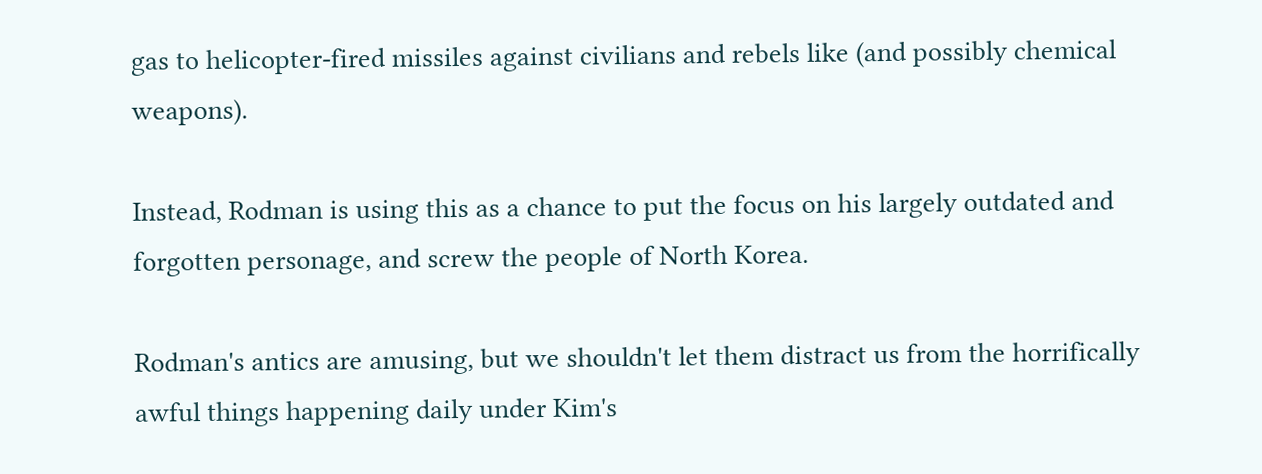gas to helicopter-fired missiles against civilians and rebels like (and possibly chemical weapons).

Instead, Rodman is using this as a chance to put the focus on his largely outdated and forgotten personage, and screw the people of North Korea.

Rodman's antics are amusing, but we shouldn't let them distract us from the horrifically awful things happening daily under Kim's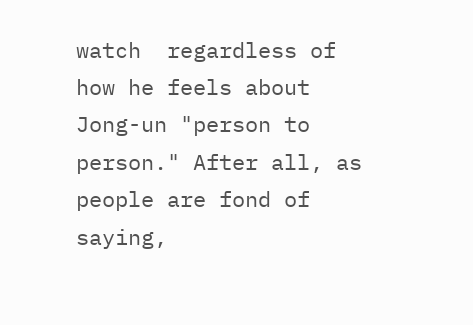watch  regardless of how he feels about Jong-un "person to person." After all, as people are fond of saying,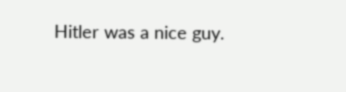Hitler was a nice guy.